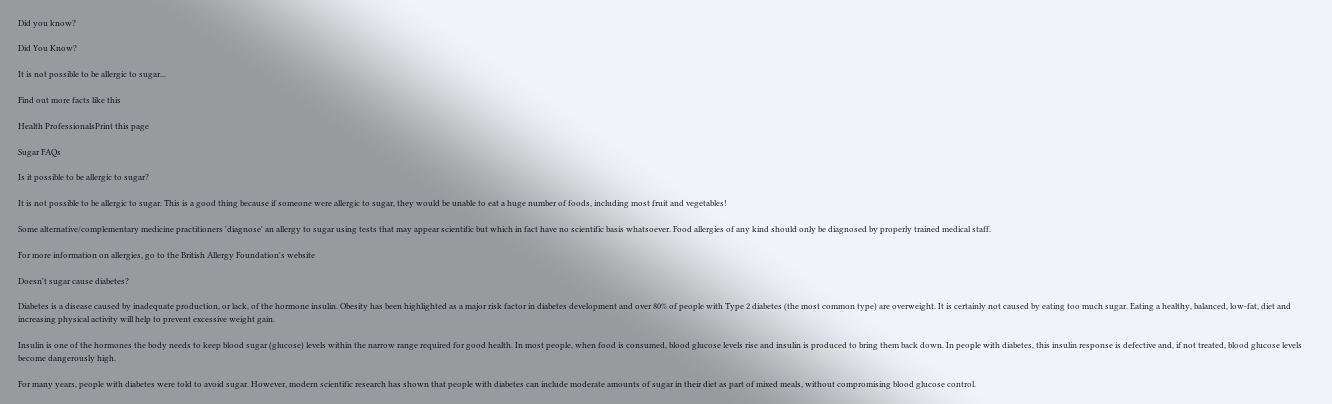Did you know?

Did You Know?

It is not possible to be allergic to sugar...

Find out more facts like this

Health ProfessionalsPrint this page

Sugar FAQs

Is it possible to be allergic to sugar?

It is not possible to be allergic to sugar. This is a good thing because if someone were allergic to sugar, they would be unable to eat a huge number of foods, including most fruit and vegetables!

Some alternative/complementary medicine practitioners 'diagnose' an allergy to sugar using tests that may appear scientific but which in fact have no scientific basis whatsoever. Food allergies of any kind should only be diagnosed by properly trained medical staff.

For more information on allergies, go to the British Allergy Foundation's website

Doesn't sugar cause diabetes?

Diabetes is a disease caused by inadequate production, or lack, of the hormone insulin. Obesity has been highlighted as a major risk factor in diabetes development and over 80% of people with Type 2 diabetes (the most common type) are overweight. It is certainly not caused by eating too much sugar. Eating a healthy, balanced, low-fat, diet and increasing physical activity will help to prevent excessive weight gain.

Insulin is one of the hormones the body needs to keep blood sugar (glucose) levels within the narrow range required for good health. In most people, when food is consumed, blood glucose levels rise and insulin is produced to bring them back down. In people with diabetes, this insulin response is defective and, if not treated, blood glucose levels become dangerously high.

For many years, people with diabetes were told to avoid sugar. However, modern scientific research has shown that people with diabetes can include moderate amounts of sugar in their diet as part of mixed meals, without compromising blood glucose control.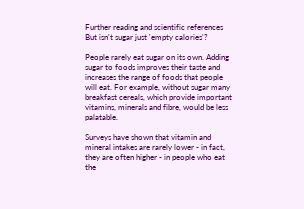Further reading and scientific references
But isn't sugar just 'empty calories'?

People rarely eat sugar on its own. Adding sugar to foods improves their taste and increases the range of foods that people will eat. For example, without sugar many breakfast cereals, which provide important vitamins, minerals and fibre, would be less palatable.

Surveys have shown that vitamin and mineral intakes are rarely lower - in fact, they are often higher - in people who eat the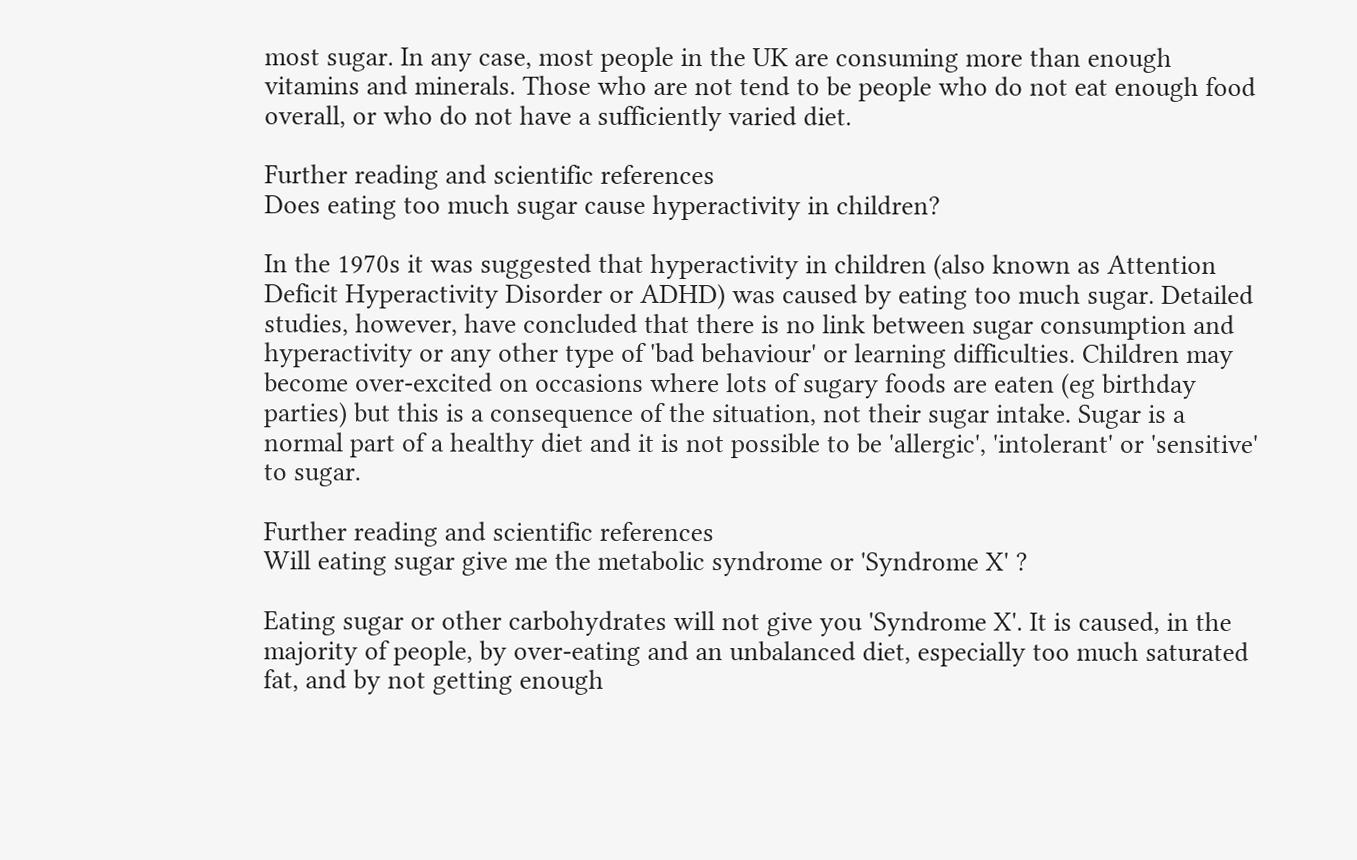most sugar. In any case, most people in the UK are consuming more than enough vitamins and minerals. Those who are not tend to be people who do not eat enough food overall, or who do not have a sufficiently varied diet.

Further reading and scientific references
Does eating too much sugar cause hyperactivity in children?

In the 1970s it was suggested that hyperactivity in children (also known as Attention Deficit Hyperactivity Disorder or ADHD) was caused by eating too much sugar. Detailed studies, however, have concluded that there is no link between sugar consumption and hyperactivity or any other type of 'bad behaviour' or learning difficulties. Children may become over-excited on occasions where lots of sugary foods are eaten (eg birthday parties) but this is a consequence of the situation, not their sugar intake. Sugar is a normal part of a healthy diet and it is not possible to be 'allergic', 'intolerant' or 'sensitive' to sugar.

Further reading and scientific references
Will eating sugar give me the metabolic syndrome or 'Syndrome X' ?

Eating sugar or other carbohydrates will not give you 'Syndrome X'. It is caused, in the majority of people, by over-eating and an unbalanced diet, especially too much saturated fat, and by not getting enough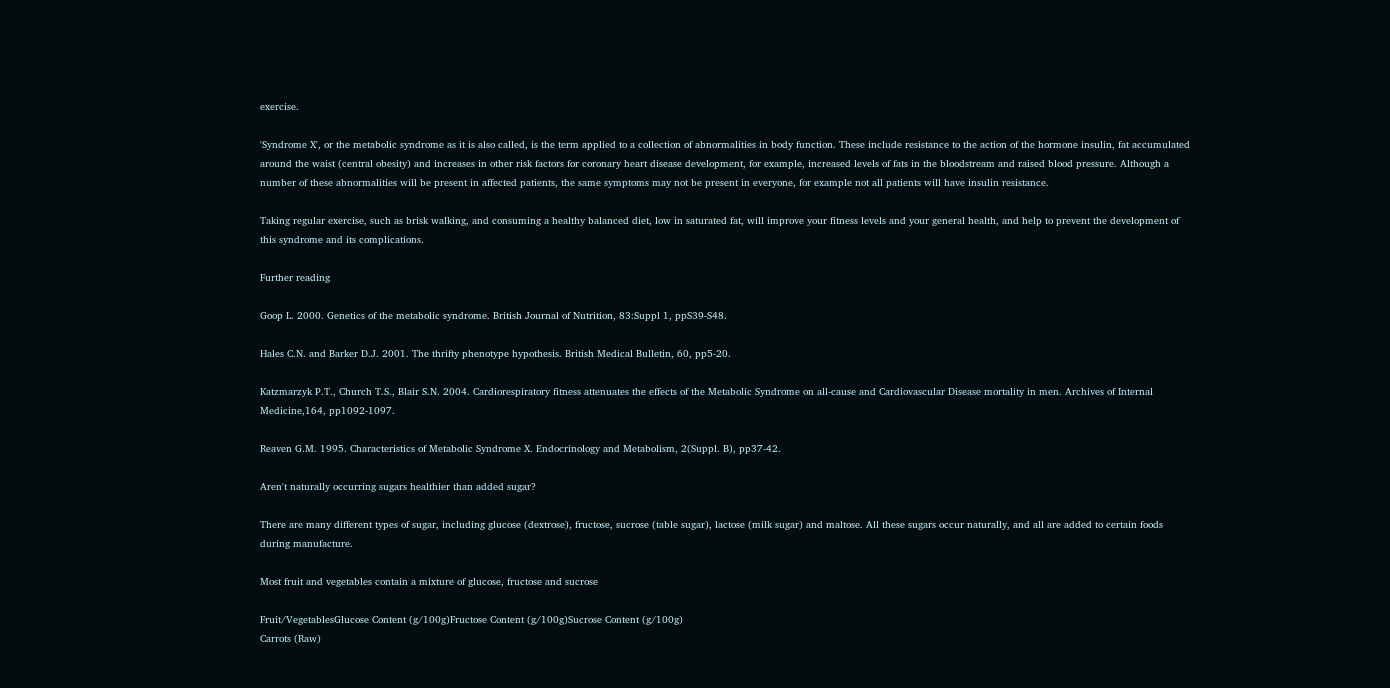exercise.

'Syndrome X', or the metabolic syndrome as it is also called, is the term applied to a collection of abnormalities in body function. These include resistance to the action of the hormone insulin, fat accumulated around the waist (central obesity) and increases in other risk factors for coronary heart disease development, for example, increased levels of fats in the bloodstream and raised blood pressure. Although a number of these abnormalities will be present in affected patients, the same symptoms may not be present in everyone, for example not all patients will have insulin resistance.

Taking regular exercise, such as brisk walking, and consuming a healthy balanced diet, low in saturated fat, will improve your fitness levels and your general health, and help to prevent the development of this syndrome and its complications.

Further reading

Goop L. 2000. Genetics of the metabolic syndrome. British Journal of Nutrition, 83:Suppl 1, ppS39-S48.

Hales C.N. and Barker D.J. 2001. The thrifty phenotype hypothesis. British Medical Bulletin, 60, pp5-20.

Katzmarzyk P.T., Church T.S., Blair S.N. 2004. Cardiorespiratory fitness attenuates the effects of the Metabolic Syndrome on all-cause and Cardiovascular Disease mortality in men. Archives of Internal Medicine,164, pp1092-1097.

Reaven G.M. 1995. Characteristics of Metabolic Syndrome X. Endocrinology and Metabolism, 2(Suppl. B), pp37-42.

Aren't naturally occurring sugars healthier than added sugar?

There are many different types of sugar, including glucose (dextrose), fructose, sucrose (table sugar), lactose (milk sugar) and maltose. All these sugars occur naturally, and all are added to certain foods during manufacture.

Most fruit and vegetables contain a mixture of glucose, fructose and sucrose

Fruit/VegetablesGlucose Content (g/100g)Fructose Content (g/100g)Sucrose Content (g/100g)
Carrots (Raw)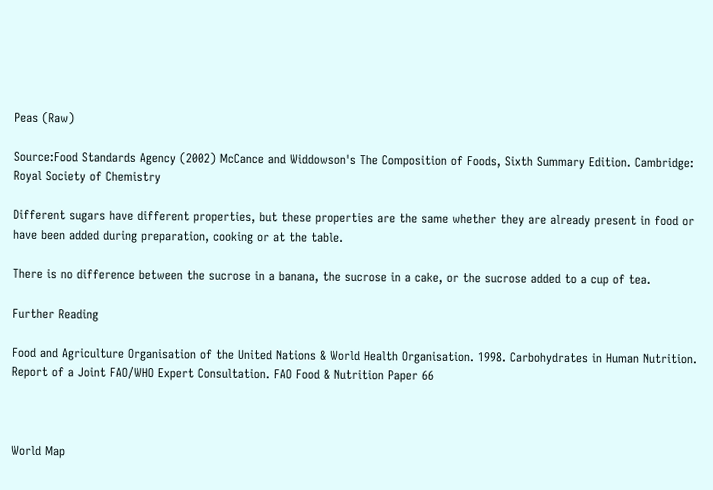Peas (Raw)

Source:Food Standards Agency (2002) McCance and Widdowson's The Composition of Foods, Sixth Summary Edition. Cambridge: Royal Society of Chemistry

Different sugars have different properties, but these properties are the same whether they are already present in food or have been added during preparation, cooking or at the table.

There is no difference between the sucrose in a banana, the sucrose in a cake, or the sucrose added to a cup of tea.

Further Reading

Food and Agriculture Organisation of the United Nations & World Health Organisation. 1998. Carbohydrates in Human Nutrition. Report of a Joint FAO/WHO Expert Consultation. FAO Food & Nutrition Paper 66



World Map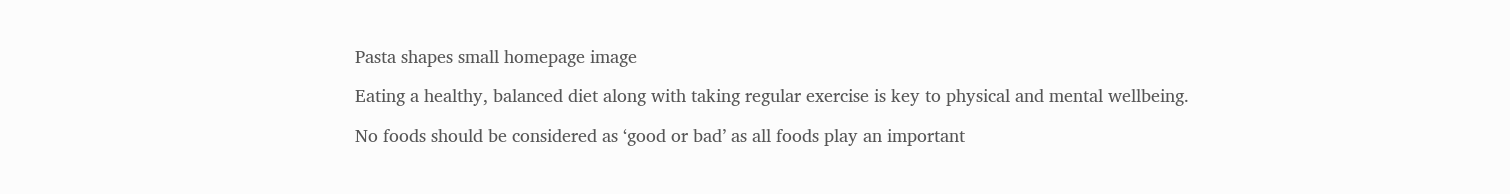Pasta shapes small homepage image

Eating a healthy, balanced diet along with taking regular exercise is key to physical and mental wellbeing.

No foods should be considered as ‘good or bad’ as all foods play an important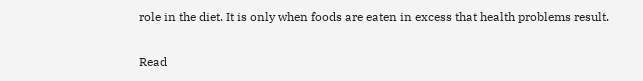role in the diet. It is only when foods are eaten in excess that health problems result.

Read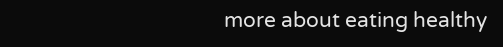more about eating healthy